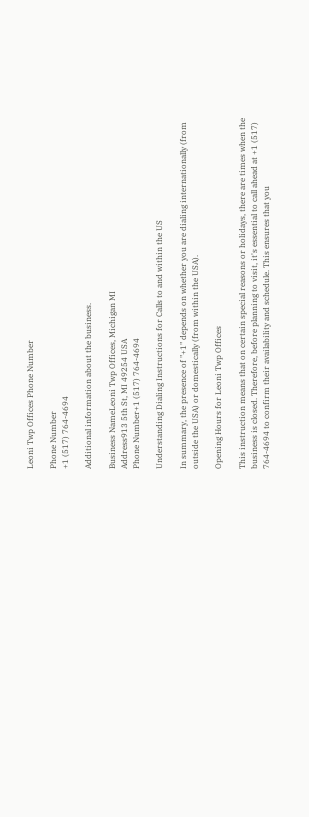Leoni Twp Offices Phone Number

Phone Number
+1 (517) 764-4694

Additional information about the business.

Business NameLeoni Twp Offices, Michigan MI
Address913 5th St, MI 49254 USA
Phone Number+1 (517) 764-4694

Understanding Dialing Instructions for Calls to and within the US

In summary, the presence of "+1" depends on whether you are dialing internationally (from outside the USA) or domestically (from within the USA).

Opening Hours for Leoni Twp Offices

This instruction means that on certain special reasons or holidays, there are times when the business is closed. Therefore, before planning to visit, it's essential to call ahead at +1 (517) 764-4694 to confirm their availability and schedule. This ensures that you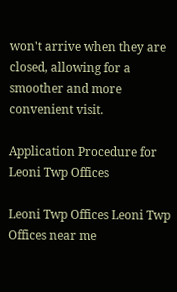won't arrive when they are closed, allowing for a smoother and more convenient visit.

Application Procedure for Leoni Twp Offices

Leoni Twp Offices Leoni Twp Offices near me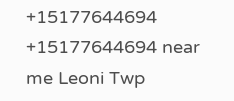+15177644694 +15177644694 near me Leoni Twp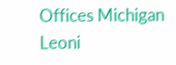Offices Michigan Leoni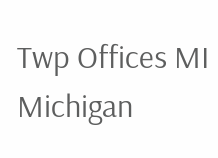Twp Offices MI Michigan